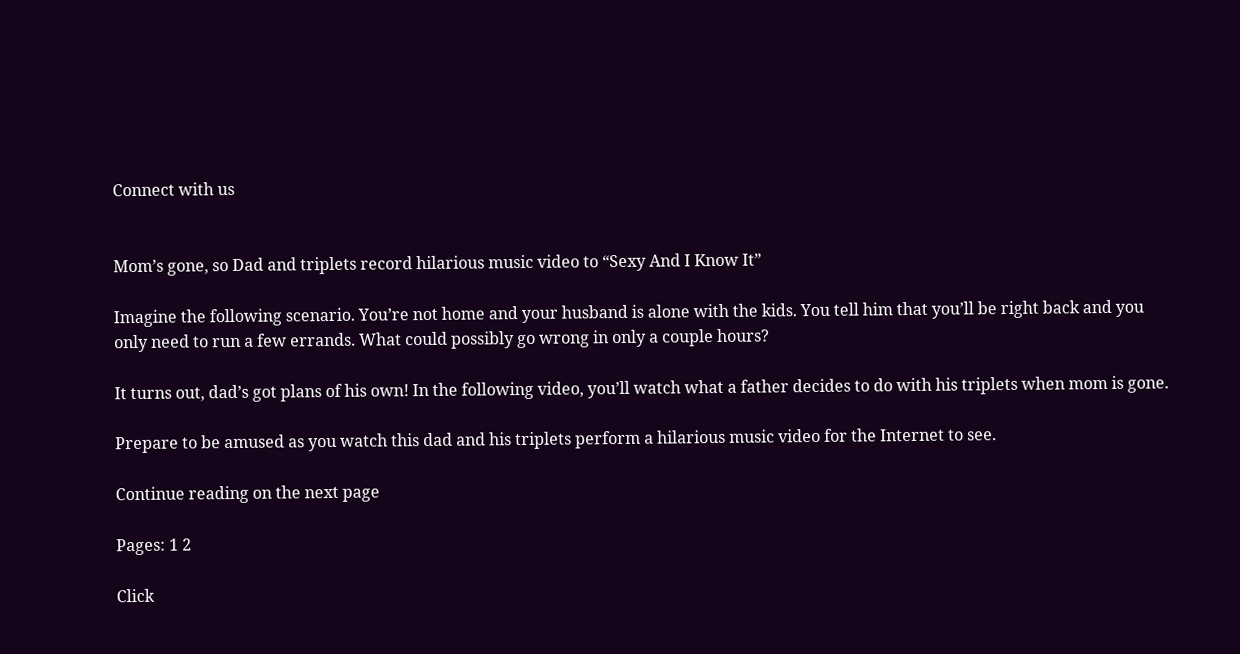Connect with us


Mom’s gone, so Dad and triplets record hilarious music video to “Sexy And I Know It”

Imagine the following scenario. You’re not home and your husband is alone with the kids. You tell him that you’ll be right back and you only need to run a few errands. What could possibly go wrong in only a couple hours?

It turns out, dad’s got plans of his own! In the following video, you’ll watch what a father decides to do with his triplets when mom is gone.

Prepare to be amused as you watch this dad and his triplets perform a hilarious music video for the Internet to see.

Continue reading on the next page

Pages: 1 2

Click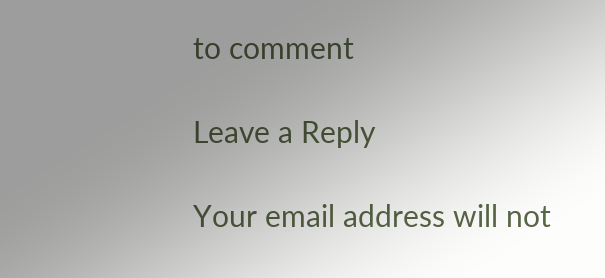to comment

Leave a Reply

Your email address will not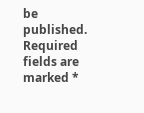be published. Required fields are marked *